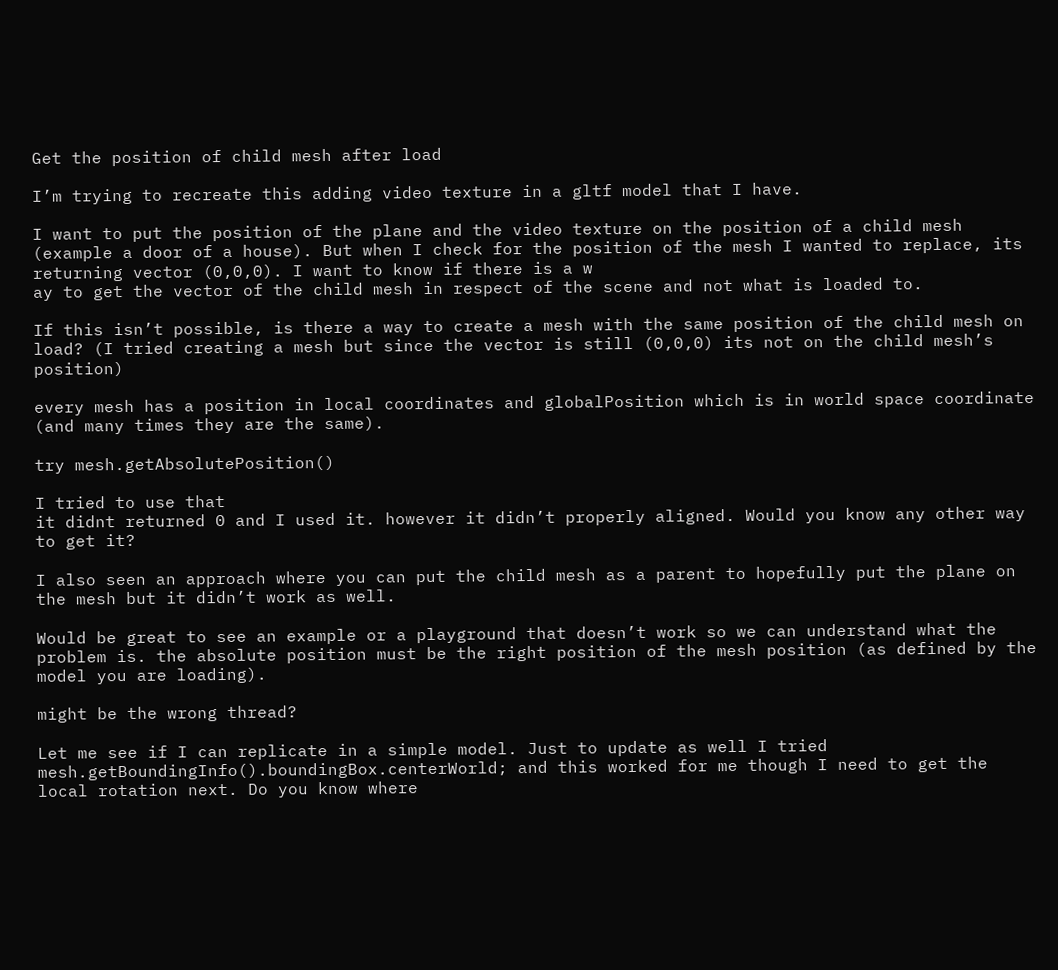Get the position of child mesh after load

I’m trying to recreate this adding video texture in a gltf model that I have.

I want to put the position of the plane and the video texture on the position of a child mesh (example a door of a house). But when I check for the position of the mesh I wanted to replace, its returning vector (0,0,0). I want to know if there is a w
ay to get the vector of the child mesh in respect of the scene and not what is loaded to.

If this isn’t possible, is there a way to create a mesh with the same position of the child mesh on load? (I tried creating a mesh but since the vector is still (0,0,0) its not on the child mesh’s position)

every mesh has a position in local coordinates and globalPosition which is in world space coordinate (and many times they are the same).

try mesh.getAbsolutePosition()

I tried to use that
it didnt returned 0 and I used it. however it didn’t properly aligned. Would you know any other way to get it?

I also seen an approach where you can put the child mesh as a parent to hopefully put the plane on the mesh but it didn’t work as well.

Would be great to see an example or a playground that doesn’t work so we can understand what the problem is. the absolute position must be the right position of the mesh position (as defined by the model you are loading).

might be the wrong thread?

Let me see if I can replicate in a simple model. Just to update as well I tried mesh.getBoundingInfo().boundingBox.centerWorld; and this worked for me though I need to get the local rotation next. Do you know where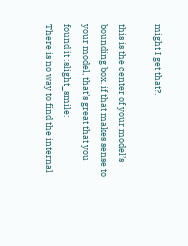might I get that?.

this is the center of your model’s bounding box. if that makes sense to your model, that’s great that you found it :slight_smile:
There is no way to find the internal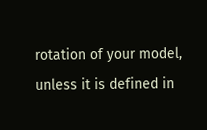rotation of your model, unless it is defined in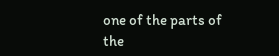one of the parts of the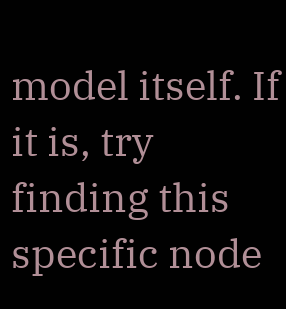model itself. If it is, try finding this specific node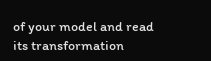of your model and read its transformation